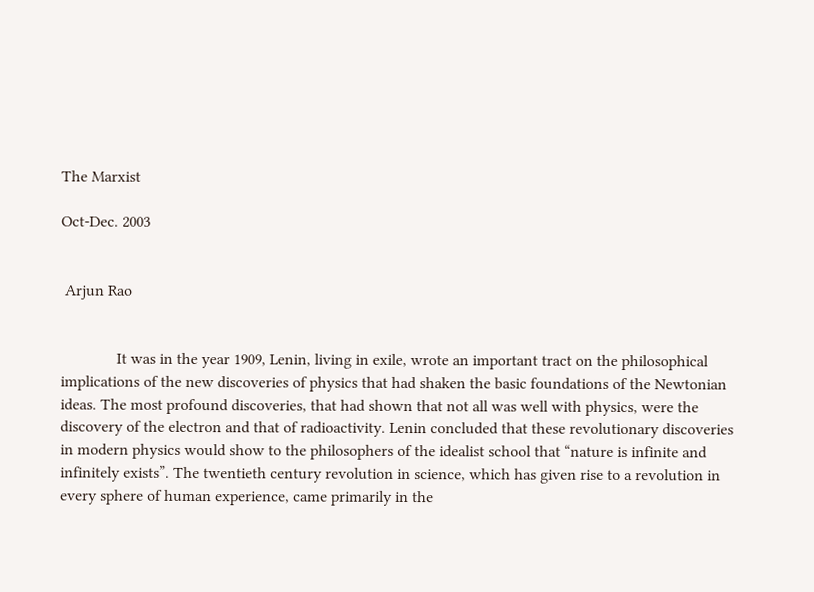The Marxist

Oct-Dec. 2003


 Arjun Rao


              It was in the year 1909, Lenin, living in exile, wrote an important tract on the philosophical implications of the new discoveries of physics that had shaken the basic foundations of the Newtonian ideas. The most profound discoveries, that had shown that not all was well with physics, were the discovery of the electron and that of radioactivity. Lenin concluded that these revolutionary discoveries in modern physics would show to the philosophers of the idealist school that “nature is infinite and infinitely exists”. The twentieth century revolution in science, which has given rise to a revolution in every sphere of human experience, came primarily in the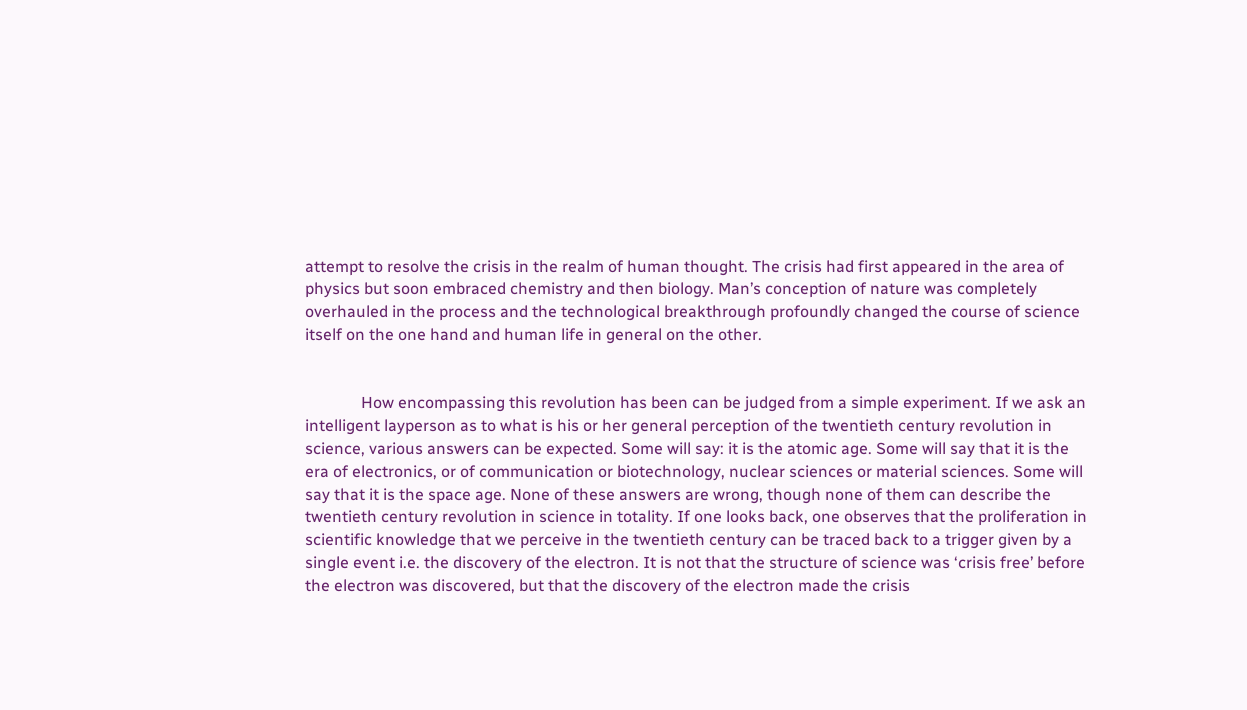attempt to resolve the crisis in the realm of human thought. The crisis had first appeared in the area of physics but soon embraced chemistry and then biology. Man’s conception of nature was completely overhauled in the process and the technological breakthrough profoundly changed the course of science itself on the one hand and human life in general on the other.


              How encompassing this revolution has been can be judged from a simple experiment. If we ask an intelligent layperson as to what is his or her general perception of the twentieth century revolution in science, various answers can be expected. Some will say: it is the atomic age. Some will say that it is the era of electronics, or of communication or biotechnology, nuclear sciences or material sciences. Some will say that it is the space age. None of these answers are wrong, though none of them can describe the twentieth century revolution in science in totality. If one looks back, one observes that the proliferation in scientific knowledge that we perceive in the twentieth century can be traced back to a trigger given by a single event i.e. the discovery of the electron. It is not that the structure of science was ‘crisis free’ before the electron was discovered, but that the discovery of the electron made the crisis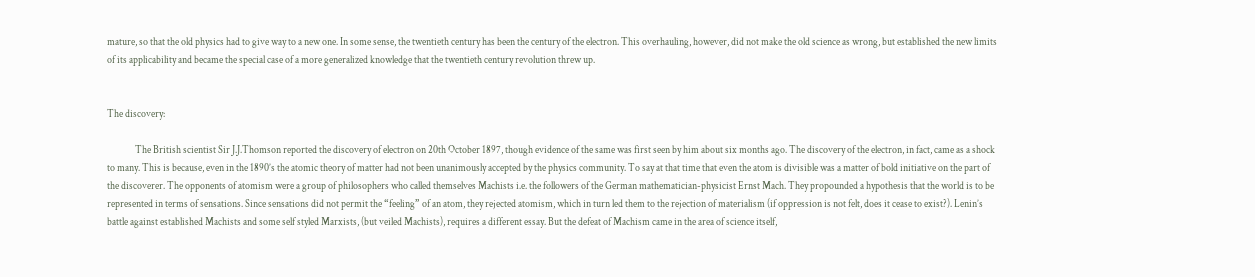mature, so that the old physics had to give way to a new one. In some sense, the twentieth century has been the century of the electron. This overhauling, however, did not make the old science as wrong, but established the new limits of its applicability and became the special case of a more generalized knowledge that the twentieth century revolution threw up.


The discovery:

              The British scientist Sir J.J.Thomson reported the discovery of electron on 20th October 1897, though evidence of the same was first seen by him about six months ago. The discovery of the electron, in fact, came as a shock to many. This is because, even in the 1890’s the atomic theory of matter had not been unanimously accepted by the physics community. To say at that time that even the atom is divisible was a matter of bold initiative on the part of the discoverer. The opponents of atomism were a group of philosophers who called themselves Machists i.e. the followers of the German mathematician-physicist Ernst Mach. They propounded a hypothesis that the world is to be represented in terms of sensations. Since sensations did not permit the “feeling” of an atom, they rejected atomism, which in turn led them to the rejection of materialism (if oppression is not felt, does it cease to exist?). Lenin’s battle against established Machists and some self styled Marxists, (but veiled Machists), requires a different essay. But the defeat of Machism came in the area of science itself,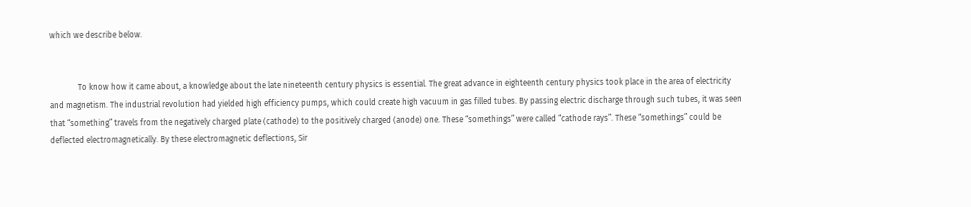which we describe below.


              To know how it came about, a knowledge about the late nineteenth century physics is essential. The great advance in eighteenth century physics took place in the area of electricity and magnetism. The industrial revolution had yielded high efficiency pumps, which could create high vacuum in gas filled tubes. By passing electric discharge through such tubes, it was seen that “something” travels from the negatively charged plate (cathode) to the positively charged (anode) one. These “somethings” were called “cathode rays”. These “somethings” could be deflected electromagnetically. By these electromagnetic deflections, Sir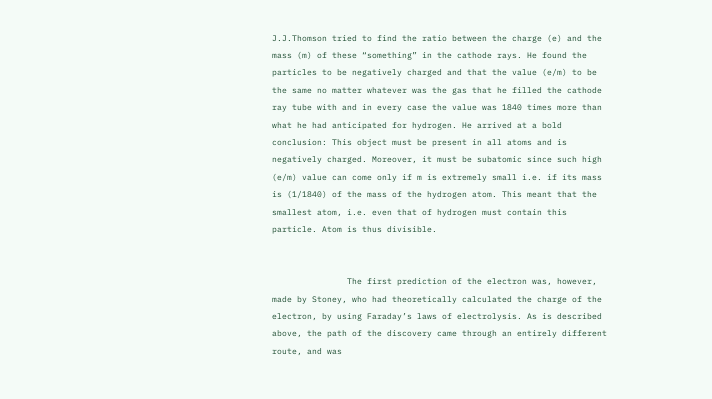J.J.Thomson tried to find the ratio between the charge (e) and the mass (m) of these “something” in the cathode rays. He found the particles to be negatively charged and that the value (e/m) to be the same no matter whatever was the gas that he filled the cathode ray tube with and in every case the value was 1840 times more than what he had anticipated for hydrogen. He arrived at a bold conclusion: This object must be present in all atoms and is negatively charged. Moreover, it must be subatomic since such high (e/m) value can come only if m is extremely small i.e. if its mass is (1/1840) of the mass of the hydrogen atom. This meant that the smallest atom, i.e. even that of hydrogen must contain this particle. Atom is thus divisible.


               The first prediction of the electron was, however, made by Stoney, who had theoretically calculated the charge of the electron, by using Faraday’s laws of electrolysis. As is described above, the path of the discovery came through an entirely different route, and was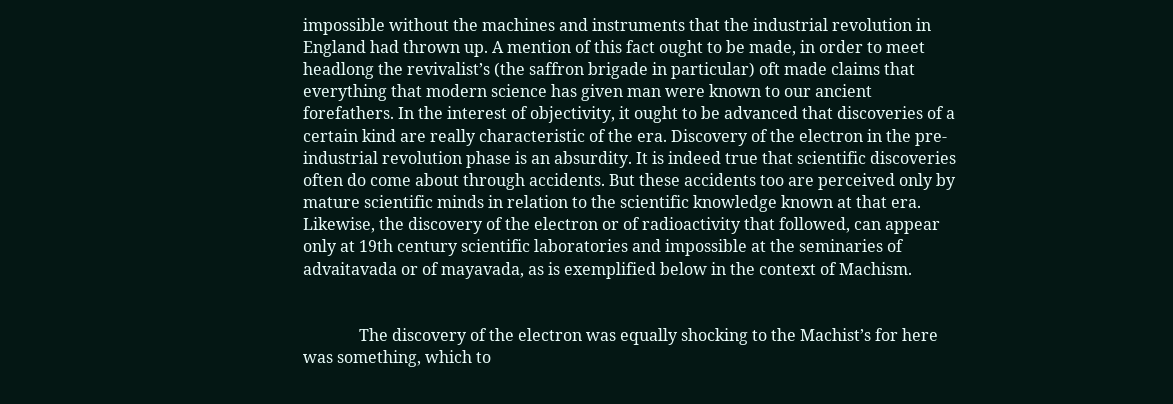impossible without the machines and instruments that the industrial revolution in England had thrown up. A mention of this fact ought to be made, in order to meet headlong the revivalist’s (the saffron brigade in particular) oft made claims that everything that modern science has given man were known to our ancient forefathers. In the interest of objectivity, it ought to be advanced that discoveries of a certain kind are really characteristic of the era. Discovery of the electron in the pre-industrial revolution phase is an absurdity. It is indeed true that scientific discoveries often do come about through accidents. But these accidents too are perceived only by mature scientific minds in relation to the scientific knowledge known at that era. Likewise, the discovery of the electron or of radioactivity that followed, can appear only at 19th century scientific laboratories and impossible at the seminaries of advaitavada or of mayavada, as is exemplified below in the context of Machism.


              The discovery of the electron was equally shocking to the Machist’s for here was something, which to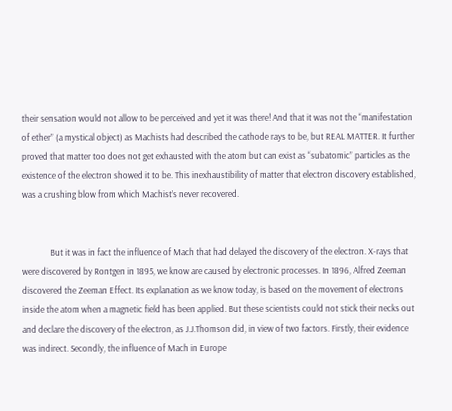their sensation would not allow to be perceived and yet it was there! And that it was not the “manifestation of ether” (a mystical object) as Machists had described the cathode rays to be, but REAL MATTER. It further proved that matter too does not get exhausted with the atom but can exist as “subatomic” particles as the existence of the electron showed it to be. This inexhaustibility of matter that electron discovery established, was a crushing blow from which Machist’s never recovered.


              But it was in fact the influence of Mach that had delayed the discovery of the electron. X-rays that were discovered by Rontgen in 1895, we know are caused by electronic processes. In 1896, Alfred Zeeman discovered the Zeeman Effect. Its explanation as we know today, is based on the movement of electrons inside the atom when a magnetic field has been applied. But these scientists could not stick their necks out and declare the discovery of the electron, as J.J.Thomson did, in view of two factors. Firstly, their evidence was indirect. Secondly, the influence of Mach in Europe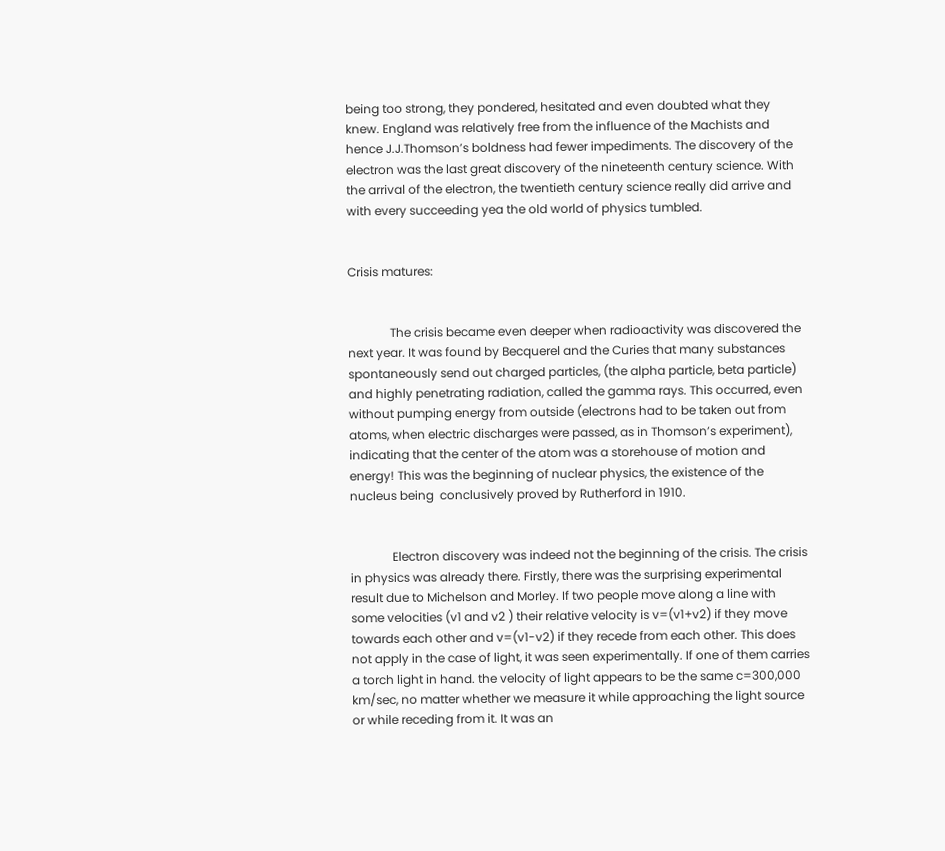being too strong, they pondered, hesitated and even doubted what they knew. England was relatively free from the influence of the Machists and hence J.J.Thomson’s boldness had fewer impediments. The discovery of the electron was the last great discovery of the nineteenth century science. With the arrival of the electron, the twentieth century science really did arrive and with every succeeding yea the old world of physics tumbled.


Crisis matures:


              The crisis became even deeper when radioactivity was discovered the next year. It was found by Becquerel and the Curies that many substances spontaneously send out charged particles, (the alpha particle, beta particle) and highly penetrating radiation, called the gamma rays. This occurred, even without pumping energy from outside (electrons had to be taken out from atoms, when electric discharges were passed, as in Thomson’s experiment), indicating that the center of the atom was a storehouse of motion and energy! This was the beginning of nuclear physics, the existence of the nucleus being  conclusively proved by Rutherford in 1910.


              Electron discovery was indeed not the beginning of the crisis. The crisis in physics was already there. Firstly, there was the surprising experimental result due to Michelson and Morley. If two people move along a line with some velocities (v1 and v2 ) their relative velocity is v=(v1+v2) if they move towards each other and v=(v1-v2) if they recede from each other. This does not apply in the case of light, it was seen experimentally. If one of them carries a torch light in hand. the velocity of light appears to be the same c=300,000 km/sec, no matter whether we measure it while approaching the light source or while receding from it. It was an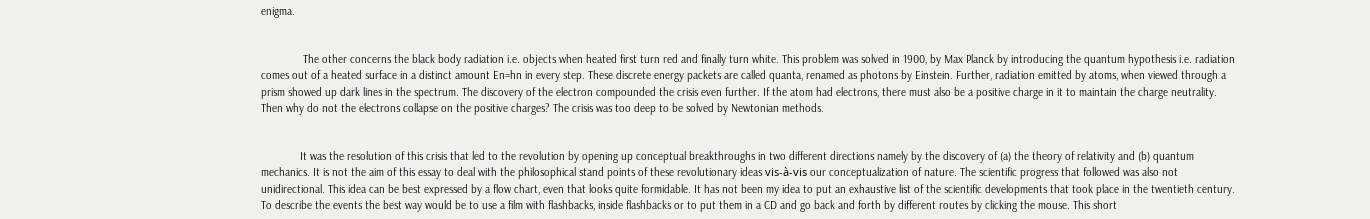enigma.


              The other concerns the black body radiation i.e. objects when heated first turn red and finally turn white. This problem was solved in 1900, by Max Planck by introducing the quantum hypothesis i.e. radiation comes out of a heated surface in a distinct amount En=hn in every step. These discrete energy packets are called quanta, renamed as photons by Einstein. Further, radiation emitted by atoms, when viewed through a prism showed up dark lines in the spectrum. The discovery of the electron compounded the crisis even further. If the atom had electrons, there must also be a positive charge in it to maintain the charge neutrality. Then why do not the electrons collapse on the positive charges? The crisis was too deep to be solved by Newtonian methods.


             It was the resolution of this crisis that led to the revolution by opening up conceptual breakthroughs in two different directions namely by the discovery of (a) the theory of relativity and (b) quantum mechanics. It is not the aim of this essay to deal with the philosophical stand points of these revolutionary ideas vis-à-vis our conceptualization of nature. The scientific progress that followed was also not unidirectional. This idea can be best expressed by a flow chart, even that looks quite formidable. It has not been my idea to put an exhaustive list of the scientific developments that took place in the twentieth century. To describe the events the best way would be to use a film with flashbacks, inside flashbacks or to put them in a CD and go back and forth by different routes by clicking the mouse. This short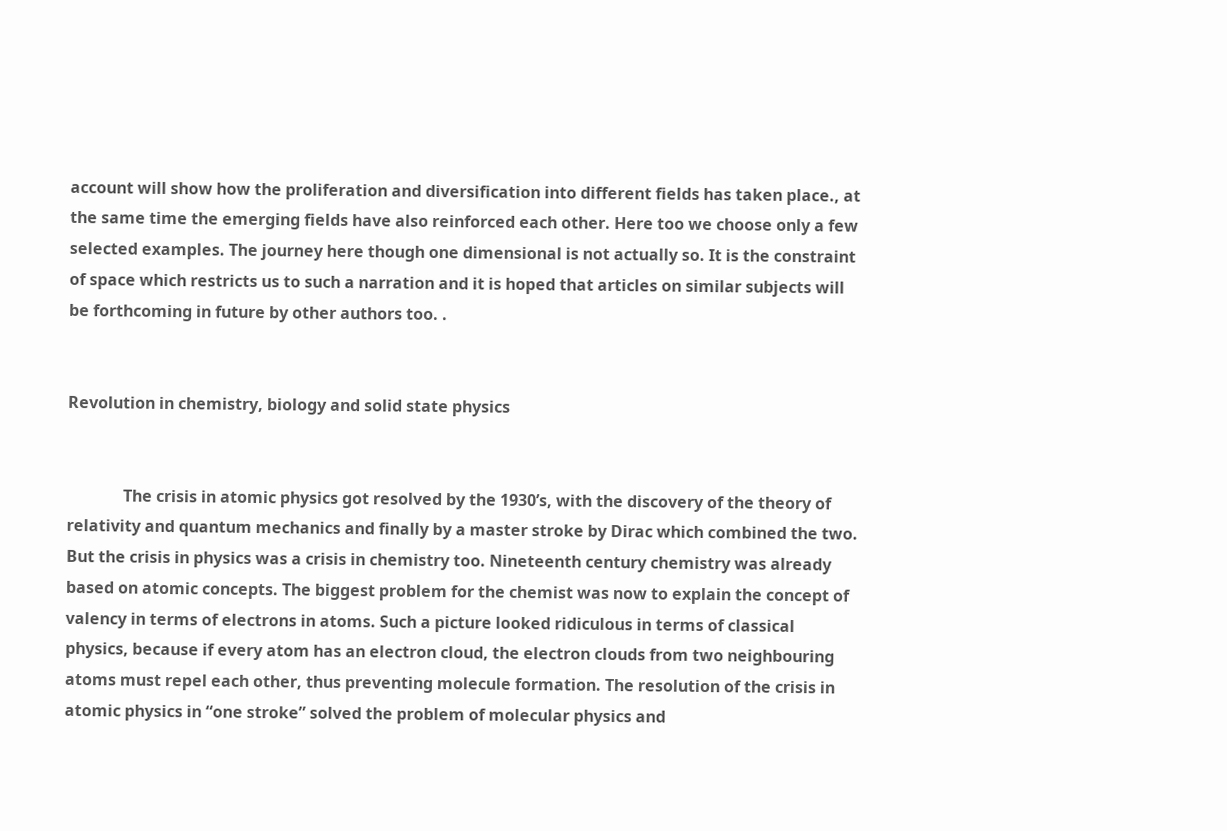account will show how the proliferation and diversification into different fields has taken place., at the same time the emerging fields have also reinforced each other. Here too we choose only a few selected examples. The journey here though one dimensional is not actually so. It is the constraint of space which restricts us to such a narration and it is hoped that articles on similar subjects will be forthcoming in future by other authors too. .


Revolution in chemistry, biology and solid state physics


              The crisis in atomic physics got resolved by the 1930’s, with the discovery of the theory of relativity and quantum mechanics and finally by a master stroke by Dirac which combined the two. But the crisis in physics was a crisis in chemistry too. Nineteenth century chemistry was already based on atomic concepts. The biggest problem for the chemist was now to explain the concept of valency in terms of electrons in atoms. Such a picture looked ridiculous in terms of classical physics, because if every atom has an electron cloud, the electron clouds from two neighbouring atoms must repel each other, thus preventing molecule formation. The resolution of the crisis in atomic physics in “one stroke” solved the problem of molecular physics and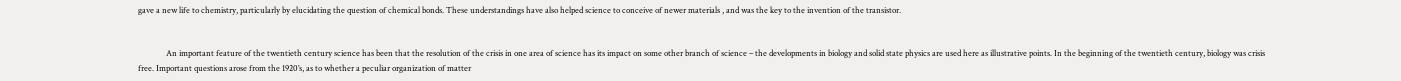gave a new life to chemistry, particularly by elucidating the question of chemical bonds. These understandings have also helped science to conceive of newer materials , and was the key to the invention of the transistor.


              An important feature of the twentieth century science has been that the resolution of the crisis in one area of science has its impact on some other branch of science – the developments in biology and solid state physics are used here as illustrative points. In the beginning of the twentieth century, biology was crisis free. Important questions arose from the 1920’s, as to whether a peculiar organization of matter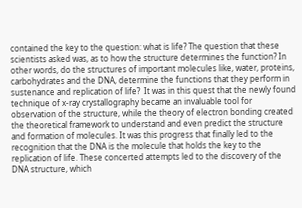contained the key to the question: what is life? The question that these scientists asked was, as to how the structure determines the function? In other words, do the structures of important molecules like, water, proteins, carbohydrates and the DNA, determine the functions that they perform in sustenance and replication of life?  It was in this quest that the newly found technique of x-ray crystallography became an invaluable tool for observation of the structure, while the theory of electron bonding created the theoretical framework to understand and even predict the structure and formation of molecules. It was this progress that finally led to the recognition that the DNA is the molecule that holds the key to the replication of life. These concerted attempts led to the discovery of the DNA structure, which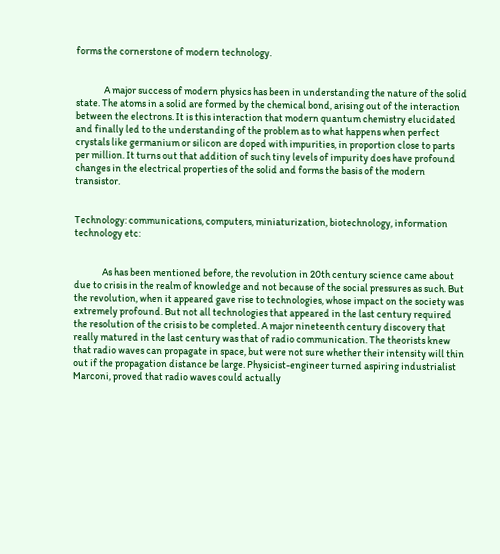forms the cornerstone of modern technology.


              A major success of modern physics has been in understanding the nature of the solid state. The atoms in a solid are formed by the chemical bond, arising out of the interaction between the electrons. It is this interaction that modern quantum chemistry elucidated and finally led to the understanding of the problem as to what happens when perfect crystals like germanium or silicon are doped with impurities, in proportion close to parts per million. It turns out that addition of such tiny levels of impurity does have profound changes in the electrical properties of the solid and forms the basis of the modern transistor.


Technology: communications, computers, miniaturization, biotechnology, information technology etc:


              As has been mentioned before, the revolution in 20th century science came about due to crisis in the realm of knowledge and not because of the social pressures as such. But the revolution, when it appeared gave rise to technologies, whose impact on the society was extremely profound. But not all technologies that appeared in the last century required the resolution of the crisis to be completed. A major nineteenth century discovery that really matured in the last century was that of radio communication. The theorists knew that radio waves can propagate in space, but were not sure whether their intensity will thin out if the propagation distance be large. Physicist-engineer turned aspiring industrialist Marconi, proved that radio waves could actually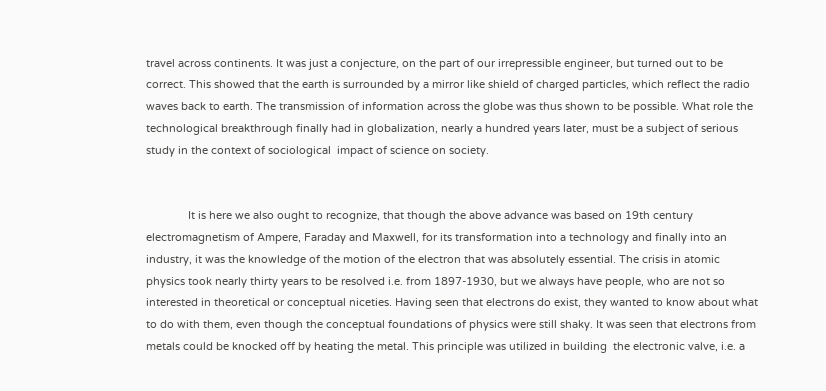travel across continents. It was just a conjecture, on the part of our irrepressible engineer, but turned out to be correct. This showed that the earth is surrounded by a mirror like shield of charged particles, which reflect the radio waves back to earth. The transmission of information across the globe was thus shown to be possible. What role the technological breakthrough finally had in globalization, nearly a hundred years later, must be a subject of serious study in the context of sociological  impact of science on society.


              It is here we also ought to recognize, that though the above advance was based on 19th century electromagnetism of Ampere, Faraday and Maxwell, for its transformation into a technology and finally into an industry, it was the knowledge of the motion of the electron that was absolutely essential. The crisis in atomic physics took nearly thirty years to be resolved i.e. from 1897-1930, but we always have people, who are not so interested in theoretical or conceptual niceties. Having seen that electrons do exist, they wanted to know about what to do with them, even though the conceptual foundations of physics were still shaky. It was seen that electrons from metals could be knocked off by heating the metal. This principle was utilized in building  the electronic valve, i.e. a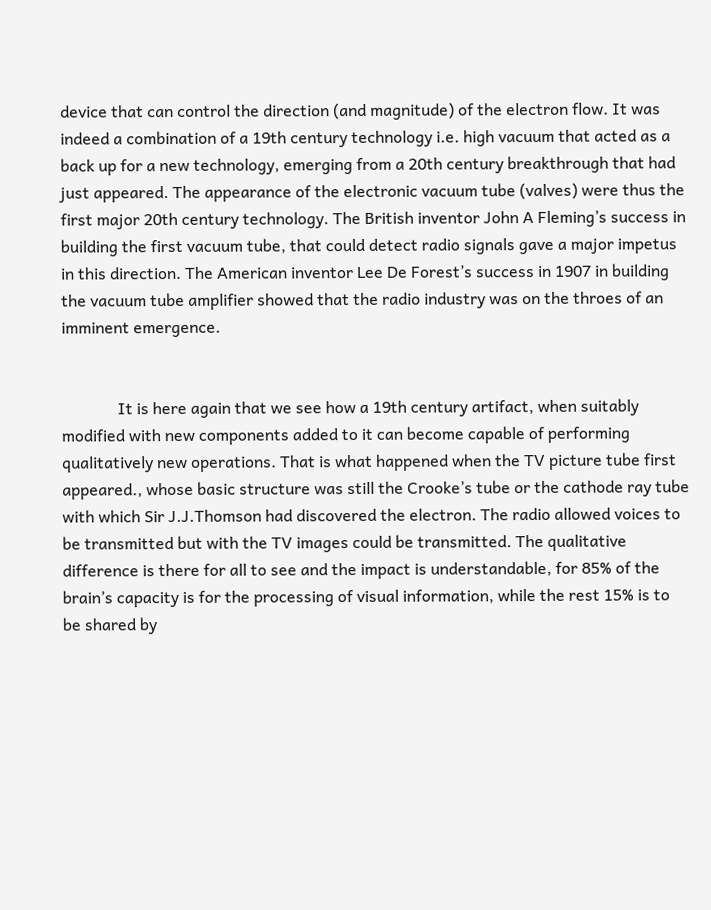device that can control the direction (and magnitude) of the electron flow. It was indeed a combination of a 19th century technology i.e. high vacuum that acted as a back up for a new technology, emerging from a 20th century breakthrough that had just appeared. The appearance of the electronic vacuum tube (valves) were thus the first major 20th century technology. The British inventor John A Fleming’s success in building the first vacuum tube, that could detect radio signals gave a major impetus in this direction. The American inventor Lee De Forest’s success in 1907 in building the vacuum tube amplifier showed that the radio industry was on the throes of an imminent emergence.


              It is here again that we see how a 19th century artifact, when suitably modified with new components added to it can become capable of performing qualitatively new operations. That is what happened when the TV picture tube first appeared., whose basic structure was still the Crooke’s tube or the cathode ray tube with which Sir J.J.Thomson had discovered the electron. The radio allowed voices to be transmitted but with the TV images could be transmitted. The qualitative difference is there for all to see and the impact is understandable, for 85% of the brain’s capacity is for the processing of visual information, while the rest 15% is to be shared by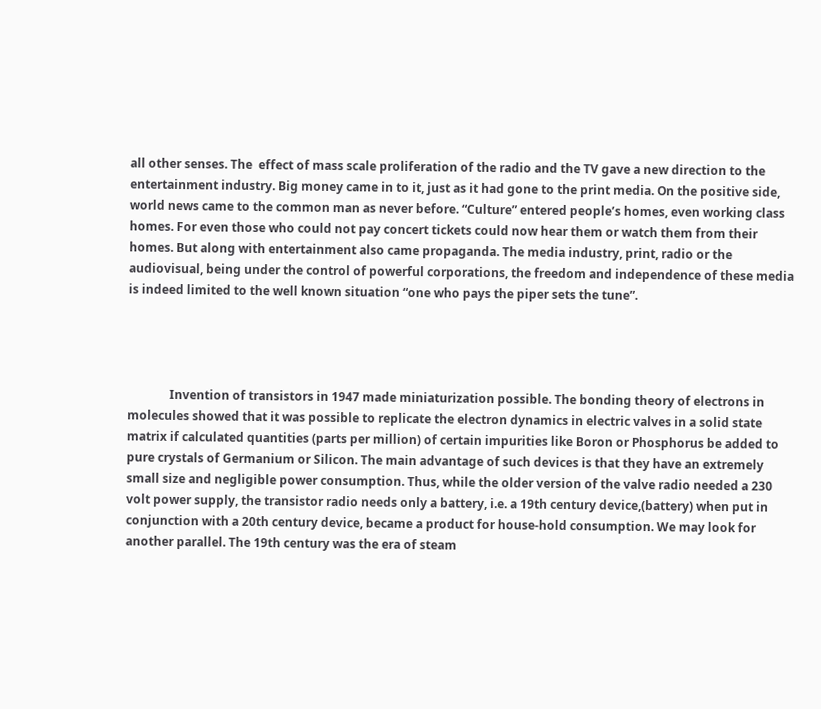all other senses. The  effect of mass scale proliferation of the radio and the TV gave a new direction to the entertainment industry. Big money came in to it, just as it had gone to the print media. On the positive side, world news came to the common man as never before. “Culture” entered people’s homes, even working class homes. For even those who could not pay concert tickets could now hear them or watch them from their homes. But along with entertainment also came propaganda. The media industry, print, radio or the audiovisual, being under the control of powerful corporations, the freedom and independence of these media is indeed limited to the well known situation “one who pays the piper sets the tune”.




              Invention of transistors in 1947 made miniaturization possible. The bonding theory of electrons in molecules showed that it was possible to replicate the electron dynamics in electric valves in a solid state matrix if calculated quantities (parts per million) of certain impurities like Boron or Phosphorus be added to pure crystals of Germanium or Silicon. The main advantage of such devices is that they have an extremely small size and negligible power consumption. Thus, while the older version of the valve radio needed a 230 volt power supply, the transistor radio needs only a battery, i.e. a 19th century device,(battery) when put in conjunction with a 20th century device, became a product for house-hold consumption. We may look for another parallel. The 19th century was the era of steam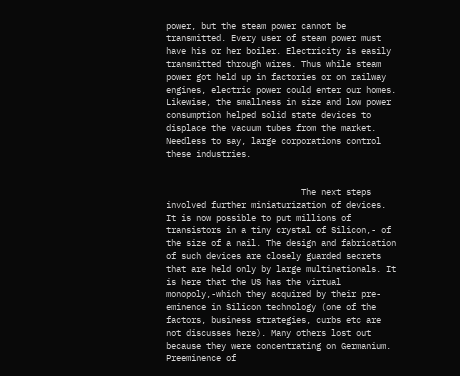power, but the steam power cannot be transmitted. Every user of steam power must have his or her boiler. Electricity is easily transmitted through wires. Thus while steam power got held up in factories or on railway engines, electric power could enter our homes. Likewise, the smallness in size and low power consumption helped solid state devices to displace the vacuum tubes from the market. Needless to say, large corporations control these industries.


                           The next steps involved further miniaturization of devices. It is now possible to put millions of transistors in a tiny crystal of Silicon,- of the size of a nail. The design and fabrication of such devices are closely guarded secrets that are held only by large multinationals. It is here that the US has the virtual monopoly,-which they acquired by their pre-eminence in Silicon technology (one of the factors, business strategies, curbs etc are not discusses here). Many others lost out because they were concentrating on Germanium. Preeminence of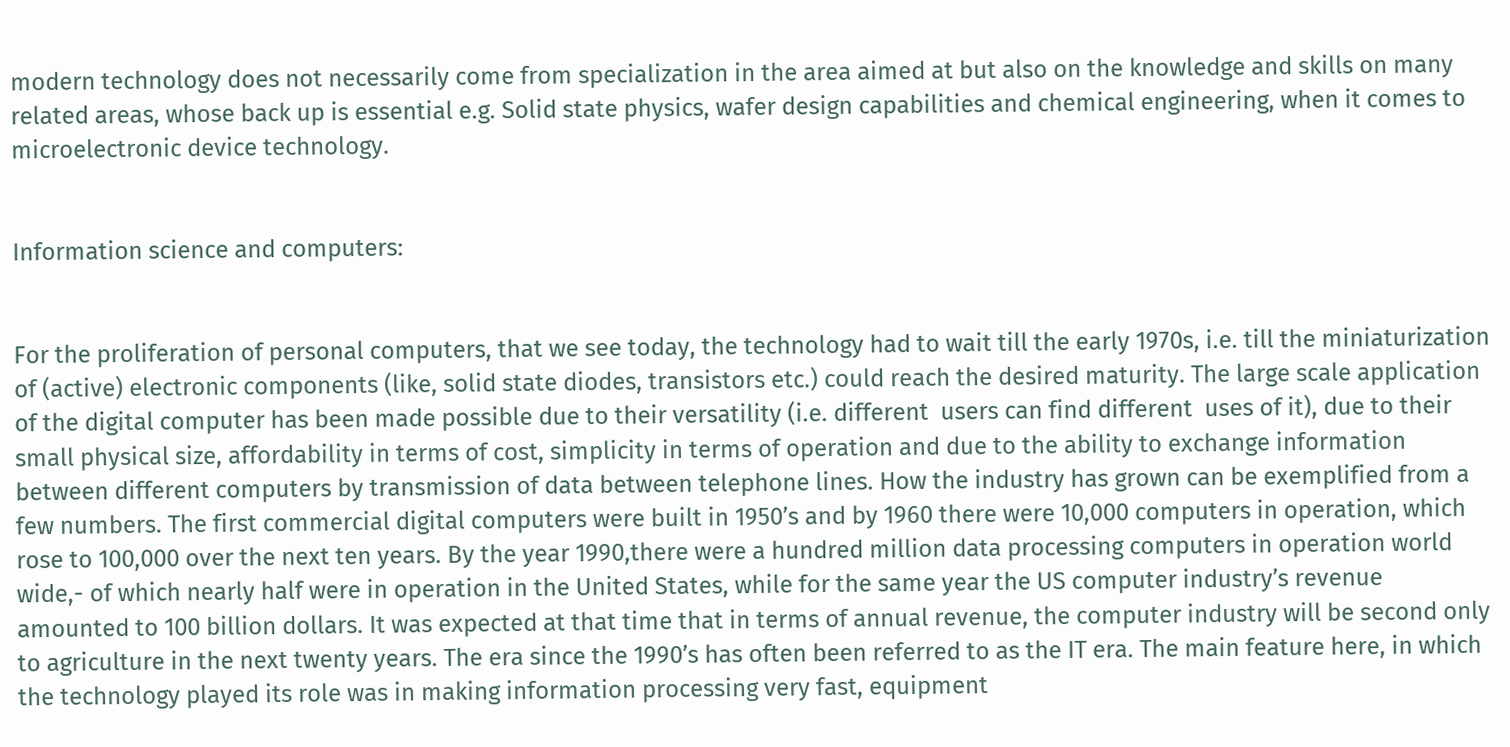modern technology does not necessarily come from specialization in the area aimed at but also on the knowledge and skills on many related areas, whose back up is essential e.g. Solid state physics, wafer design capabilities and chemical engineering, when it comes to microelectronic device technology.


Information science and computers:


For the proliferation of personal computers, that we see today, the technology had to wait till the early 1970s, i.e. till the miniaturization of (active) electronic components (like, solid state diodes, transistors etc.) could reach the desired maturity. The large scale application of the digital computer has been made possible due to their versatility (i.e. different  users can find different  uses of it), due to their small physical size, affordability in terms of cost, simplicity in terms of operation and due to the ability to exchange information between different computers by transmission of data between telephone lines. How the industry has grown can be exemplified from a few numbers. The first commercial digital computers were built in 1950’s and by 1960 there were 10,000 computers in operation, which rose to 100,000 over the next ten years. By the year 1990,there were a hundred million data processing computers in operation world wide,- of which nearly half were in operation in the United States, while for the same year the US computer industry’s revenue amounted to 100 billion dollars. It was expected at that time that in terms of annual revenue, the computer industry will be second only to agriculture in the next twenty years. The era since the 1990’s has often been referred to as the IT era. The main feature here, in which the technology played its role was in making information processing very fast, equipment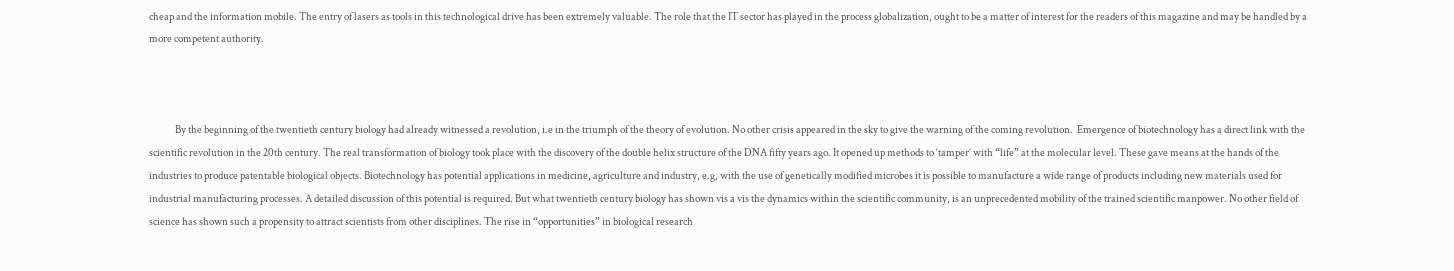cheap and the information mobile. The entry of lasers as tools in this technological drive has been extremely valuable. The role that the IT sector has played in the process globalization, ought to be a matter of interest for the readers of this magazine and may be handled by a more competent authority.



             By the beginning of the twentieth century biology had already witnessed a revolution, i.e in the triumph of the theory of evolution. No other crisis appeared in the sky to give the warning of the coming revolution.  Emergence of biotechnology has a direct link with the scientific revolution in the 20th century. The real transformation of biology took place with the discovery of the double helix structure of the DNA fifty years ago. It opened up methods to ‘tamper’ with “life” at the molecular level. These gave means at the hands of the industries to produce patentable biological objects. Biotechnology has potential applications in medicine, agriculture and industry, e.g, with the use of genetically modified microbes it is possible to manufacture a wide range of products including new materials used for industrial manufacturing processes. A detailed discussion of this potential is required. But what twentieth century biology has shown vis a vis the dynamics within the scientific community, is an unprecedented mobility of the trained scientific manpower. No other field of science has shown such a propensity to attract scientists from other disciplines. The rise in “opportunities” in biological research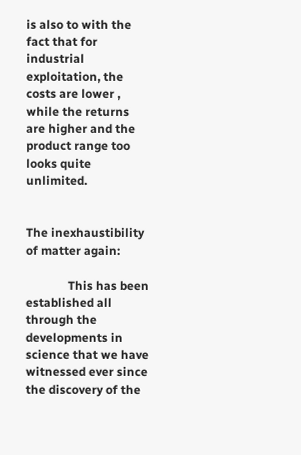is also to with the fact that for industrial exploitation, the costs are lower , while the returns are higher and the product range too looks quite unlimited.


The inexhaustibility of matter again:

              This has been established all through the developments in science that we have witnessed ever since the discovery of the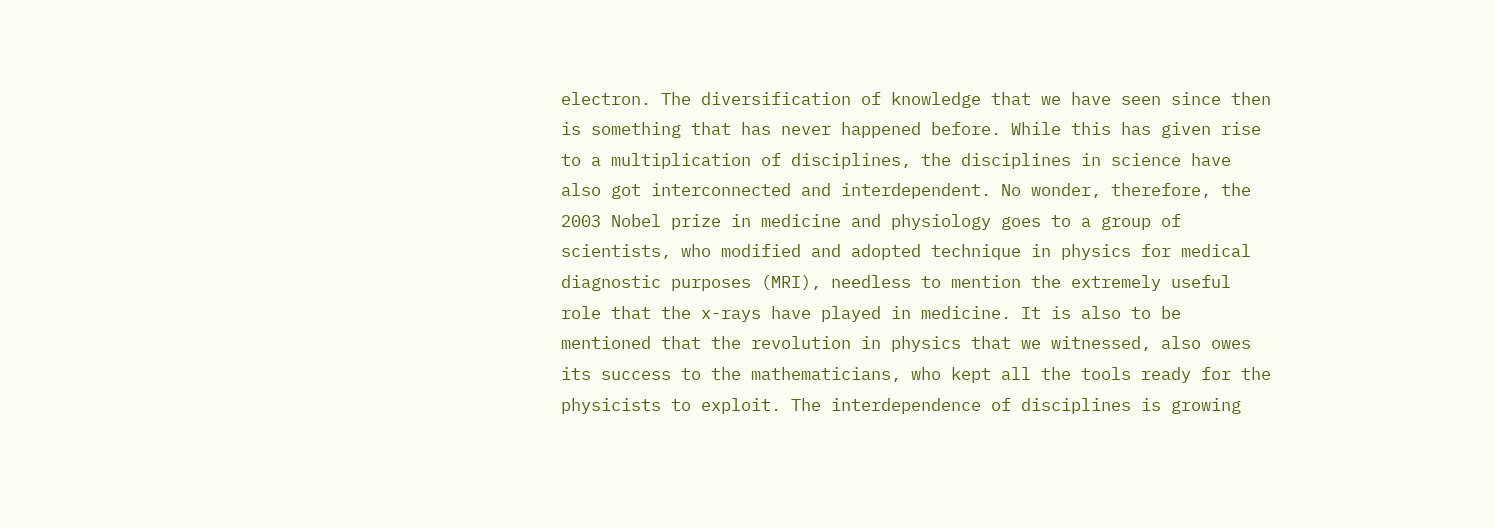electron. The diversification of knowledge that we have seen since then is something that has never happened before. While this has given rise to a multiplication of disciplines, the disciplines in science have also got interconnected and interdependent. No wonder, therefore, the 2003 Nobel prize in medicine and physiology goes to a group of scientists, who modified and adopted technique in physics for medical diagnostic purposes (MRI), needless to mention the extremely useful role that the x-rays have played in medicine. It is also to be mentioned that the revolution in physics that we witnessed, also owes its success to the mathematicians, who kept all the tools ready for the physicists to exploit. The interdependence of disciplines is growing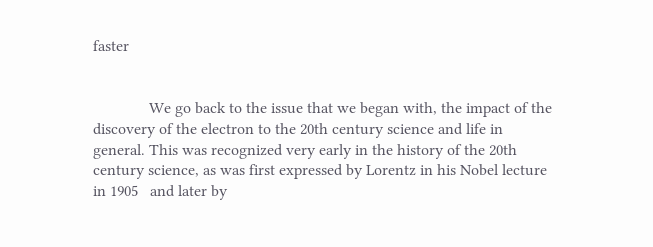faster


              We go back to the issue that we began with, the impact of the discovery of the electron to the 20th century science and life in general. This was recognized very early in the history of the 20th century science, as was first expressed by Lorentz in his Nobel lecture in 1905   and later by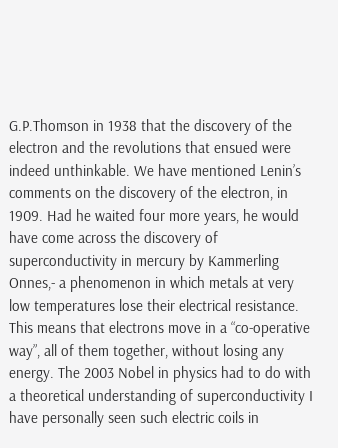G.P.Thomson in 1938 that the discovery of the electron and the revolutions that ensued were indeed unthinkable. We have mentioned Lenin’s comments on the discovery of the electron, in 1909. Had he waited four more years, he would have come across the discovery of superconductivity in mercury by Kammerling Onnes,- a phenomenon in which metals at very low temperatures lose their electrical resistance. This means that electrons move in a “co-operative way”, all of them together, without losing any energy. The 2003 Nobel in physics had to do with a theoretical understanding of superconductivity I have personally seen such electric coils in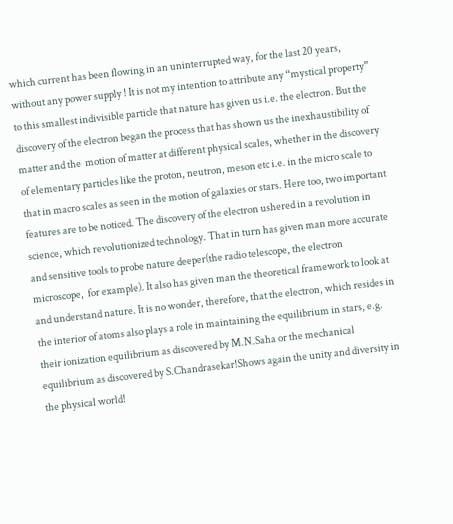which current has been flowing in an uninterrupted way, for the last 20 years, without any power supply ! It is not my intention to attribute any “mystical property” to this smallest indivisible particle that nature has given us i.e. the electron. But the discovery of the electron began the process that has shown us the inexhaustibility of matter and the  motion of matter at different physical scales, whether in the discovery of elementary particles like the proton, neutron, meson etc i.e. in the micro scale to that in macro scales as seen in the motion of galaxies or stars. Here too, two important features are to be noticed. The discovery of the electron ushered in a revolution in science, which revolutionized technology. That in turn has given man more accurate and sensitive tools to probe nature deeper(the radio telescope, the electron microscope,  for example). It also has given man the theoretical framework to look at and understand nature. It is no wonder, therefore, that the electron, which resides in the interior of atoms also plays a role in maintaining the equilibrium in stars, e.g. their ionization equilibrium as discovered by M.N.Saha or the mechanical equilibrium as discovered by S.Chandrasekar!Shows again the unity and diversity in the physical world!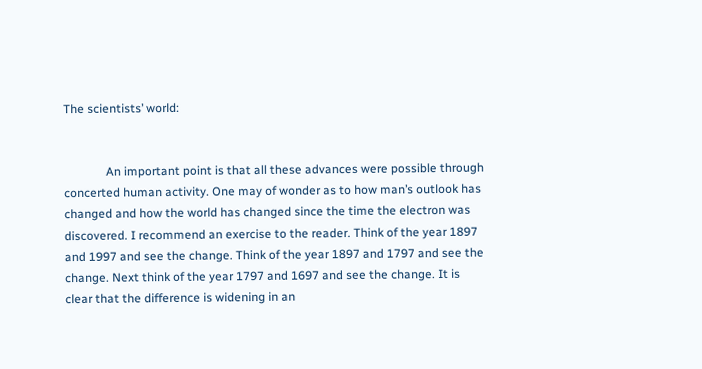The scientists’ world:


              An important point is that all these advances were possible through concerted human activity. One may of wonder as to how man’s outlook has changed and how the world has changed since the time the electron was discovered. I recommend an exercise to the reader. Think of the year 1897 and 1997 and see the change. Think of the year 1897 and 1797 and see the change. Next think of the year 1797 and 1697 and see the change. It is clear that the difference is widening in an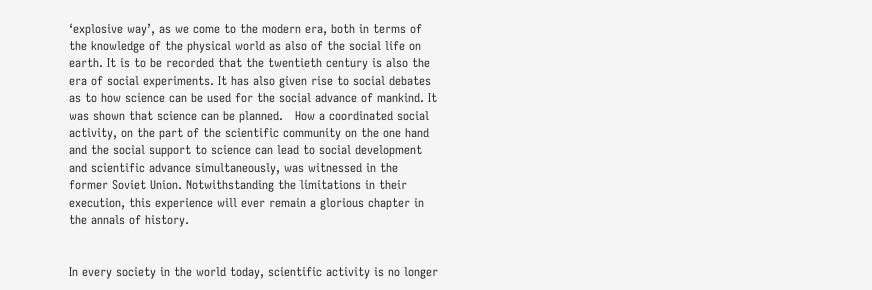‘explosive way’, as we come to the modern era, both in terms of the knowledge of the physical world as also of the social life on earth. It is to be recorded that the twentieth century is also the era of social experiments. It has also given rise to social debates as to how science can be used for the social advance of mankind. It was shown that science can be planned.   How a coordinated social activity, on the part of the scientific community on the one hand and the social support to science can lead to social development and scientific advance simultaneously, was witnessed in the former Soviet Union. Notwithstanding the limitations in their execution, this experience will ever remain a glorious chapter in the annals of history.


In every society in the world today, scientific activity is no longer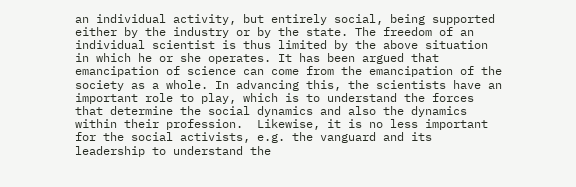an individual activity, but entirely social, being supported either by the industry or by the state. The freedom of an individual scientist is thus limited by the above situation in which he or she operates. It has been argued that emancipation of science can come from the emancipation of the society as a whole. In advancing this, the scientists have an important role to play, which is to understand the forces that determine the social dynamics and also the dynamics within their profession.  Likewise, it is no less important for the social activists, e.g. the vanguard and its leadership to understand the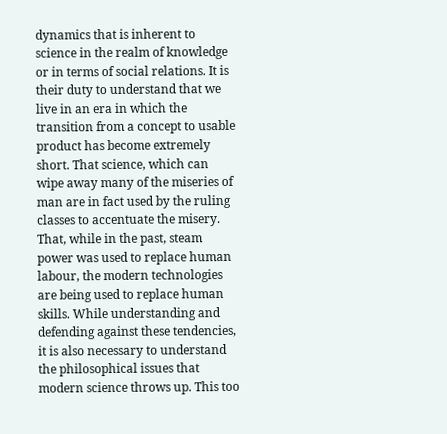dynamics that is inherent to science in the realm of knowledge or in terms of social relations. It is their duty to understand that we live in an era in which the transition from a concept to usable product has become extremely short. That science, which can wipe away many of the miseries of man are in fact used by the ruling classes to accentuate the misery. That, while in the past, steam power was used to replace human labour, the modern technologies are being used to replace human skills. While understanding and defending against these tendencies, it is also necessary to understand the philosophical issues that modern science throws up. This too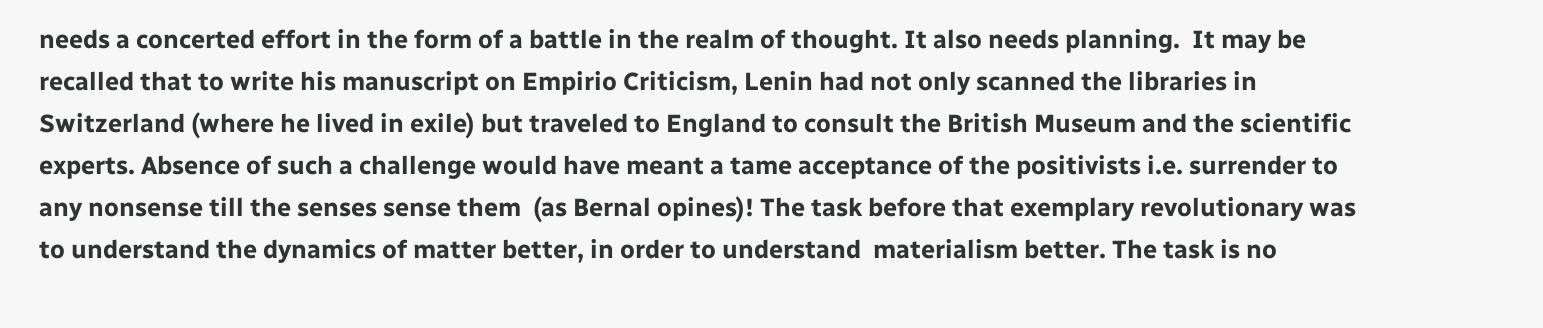needs a concerted effort in the form of a battle in the realm of thought. It also needs planning.  It may be recalled that to write his manuscript on Empirio Criticism, Lenin had not only scanned the libraries in Switzerland (where he lived in exile) but traveled to England to consult the British Museum and the scientific experts. Absence of such a challenge would have meant a tame acceptance of the positivists i.e. surrender to any nonsense till the senses sense them  (as Bernal opines)! The task before that exemplary revolutionary was to understand the dynamics of matter better, in order to understand  materialism better. The task is no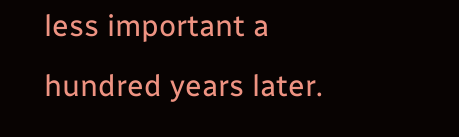less important a hundred years later.